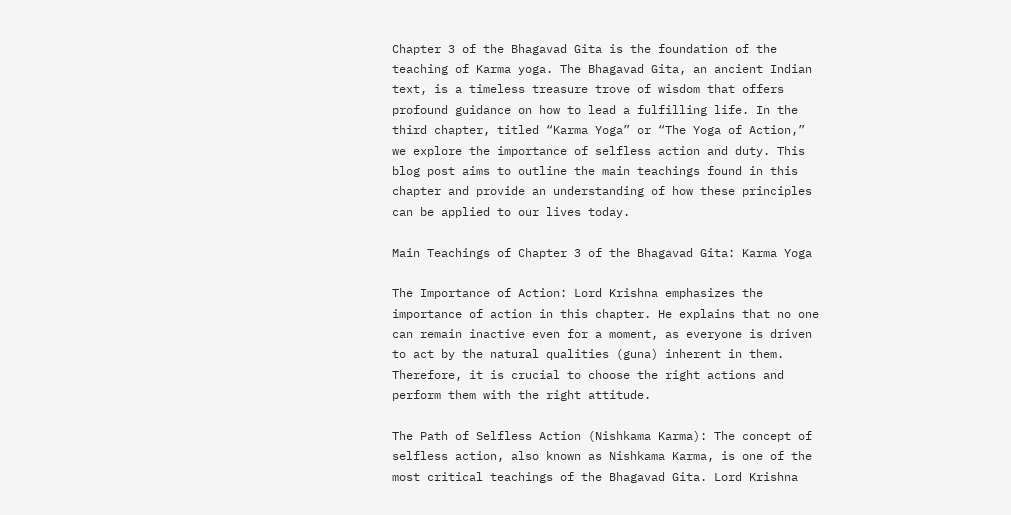Chapter 3 of the Bhagavad Gita is the foundation of the teaching of Karma yoga. The Bhagavad Gita, an ancient Indian text, is a timeless treasure trove of wisdom that offers profound guidance on how to lead a fulfilling life. In the third chapter, titled “Karma Yoga” or “The Yoga of Action,” we explore the importance of selfless action and duty. This blog post aims to outline the main teachings found in this chapter and provide an understanding of how these principles can be applied to our lives today.

Main Teachings of Chapter 3 of the Bhagavad Gita: Karma Yoga

The Importance of Action: Lord Krishna emphasizes the importance of action in this chapter. He explains that no one can remain inactive even for a moment, as everyone is driven to act by the natural qualities (guna) inherent in them. Therefore, it is crucial to choose the right actions and perform them with the right attitude.

The Path of Selfless Action (Nishkama Karma): The concept of selfless action, also known as Nishkama Karma, is one of the most critical teachings of the Bhagavad Gita. Lord Krishna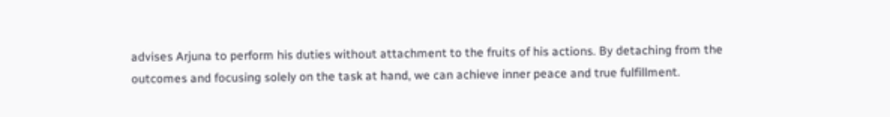advises Arjuna to perform his duties without attachment to the fruits of his actions. By detaching from the outcomes and focusing solely on the task at hand, we can achieve inner peace and true fulfillment.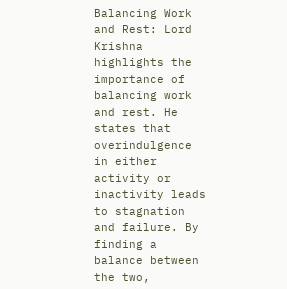Balancing Work and Rest: Lord Krishna highlights the importance of balancing work and rest. He states that overindulgence in either activity or inactivity leads to stagnation and failure. By finding a balance between the two,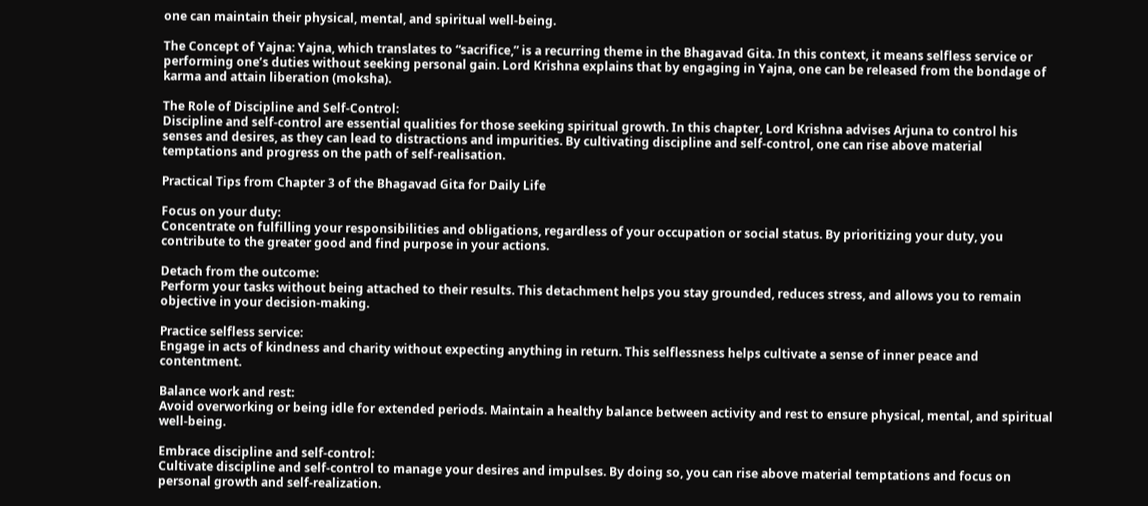one can maintain their physical, mental, and spiritual well-being.

The Concept of Yajna: Yajna, which translates to “sacrifice,” is a recurring theme in the Bhagavad Gita. In this context, it means selfless service or performing one’s duties without seeking personal gain. Lord Krishna explains that by engaging in Yajna, one can be released from the bondage of karma and attain liberation (moksha).

The Role of Discipline and Self-Control:
Discipline and self-control are essential qualities for those seeking spiritual growth. In this chapter, Lord Krishna advises Arjuna to control his senses and desires, as they can lead to distractions and impurities. By cultivating discipline and self-control, one can rise above material temptations and progress on the path of self-realisation.

Practical Tips from Chapter 3 of the Bhagavad Gita for Daily Life

Focus on your duty:
Concentrate on fulfilling your responsibilities and obligations, regardless of your occupation or social status. By prioritizing your duty, you contribute to the greater good and find purpose in your actions.

Detach from the outcome:
Perform your tasks without being attached to their results. This detachment helps you stay grounded, reduces stress, and allows you to remain objective in your decision-making.

Practice selfless service:
Engage in acts of kindness and charity without expecting anything in return. This selflessness helps cultivate a sense of inner peace and contentment.

Balance work and rest:
Avoid overworking or being idle for extended periods. Maintain a healthy balance between activity and rest to ensure physical, mental, and spiritual well-being.

Embrace discipline and self-control:
Cultivate discipline and self-control to manage your desires and impulses. By doing so, you can rise above material temptations and focus on personal growth and self-realization.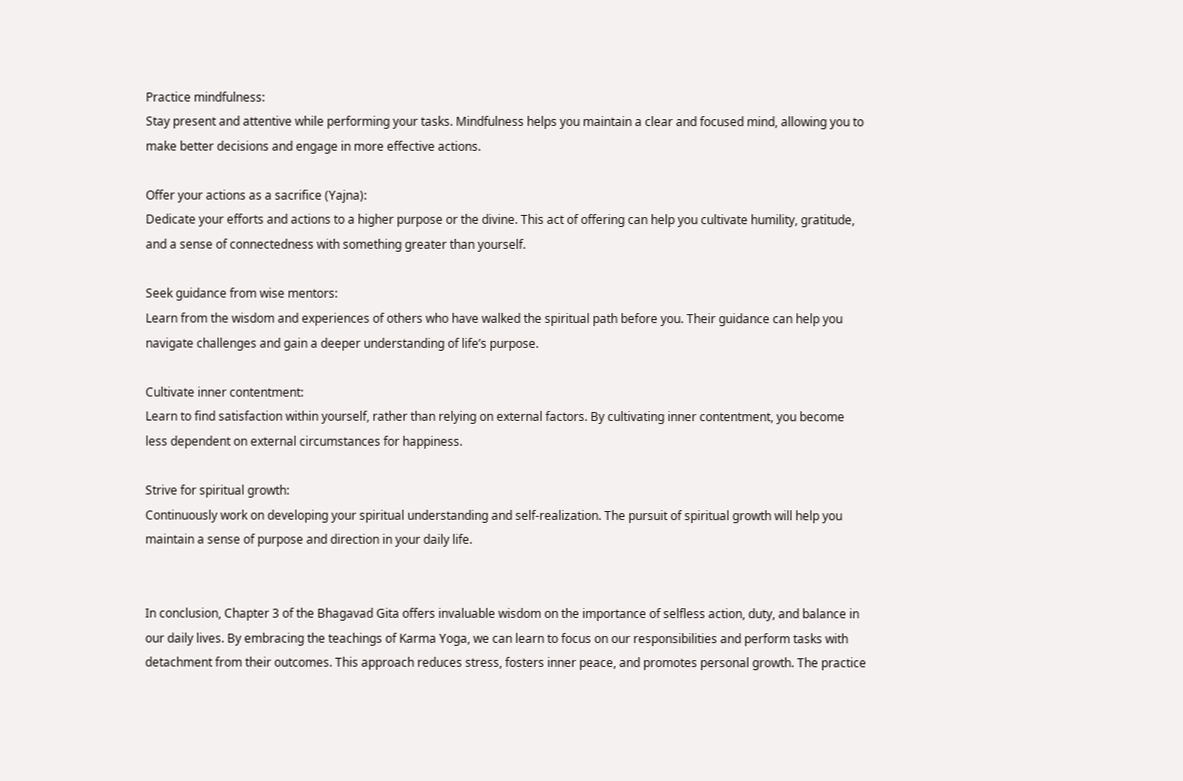Practice mindfulness:
Stay present and attentive while performing your tasks. Mindfulness helps you maintain a clear and focused mind, allowing you to make better decisions and engage in more effective actions.

Offer your actions as a sacrifice (Yajna):
Dedicate your efforts and actions to a higher purpose or the divine. This act of offering can help you cultivate humility, gratitude, and a sense of connectedness with something greater than yourself.

Seek guidance from wise mentors:
Learn from the wisdom and experiences of others who have walked the spiritual path before you. Their guidance can help you navigate challenges and gain a deeper understanding of life’s purpose.

Cultivate inner contentment:
Learn to find satisfaction within yourself, rather than relying on external factors. By cultivating inner contentment, you become less dependent on external circumstances for happiness.

Strive for spiritual growth:
Continuously work on developing your spiritual understanding and self-realization. The pursuit of spiritual growth will help you maintain a sense of purpose and direction in your daily life.


In conclusion, Chapter 3 of the Bhagavad Gita offers invaluable wisdom on the importance of selfless action, duty, and balance in our daily lives. By embracing the teachings of Karma Yoga, we can learn to focus on our responsibilities and perform tasks with detachment from their outcomes. This approach reduces stress, fosters inner peace, and promotes personal growth. The practice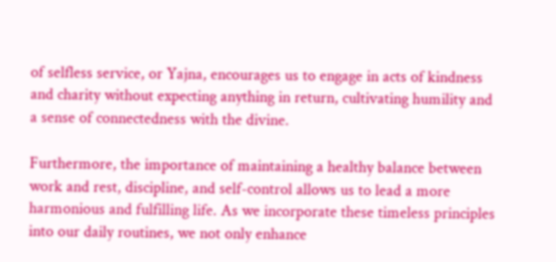of selfless service, or Yajna, encourages us to engage in acts of kindness and charity without expecting anything in return, cultivating humility and a sense of connectedness with the divine.

Furthermore, the importance of maintaining a healthy balance between work and rest, discipline, and self-control allows us to lead a more harmonious and fulfilling life. As we incorporate these timeless principles into our daily routines, we not only enhance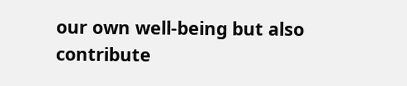our own well-being but also contribute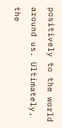positively to the world around us. Ultimately, the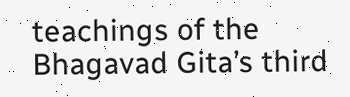teachings of the Bhagavad Gita’s third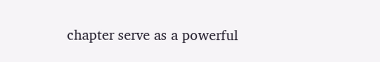chapter serve as a powerful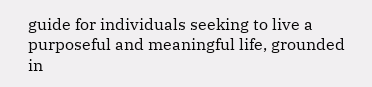guide for individuals seeking to live a purposeful and meaningful life, grounded in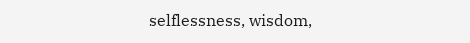selflessness, wisdom,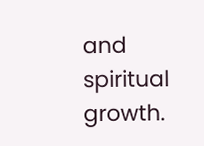and spiritual growth.